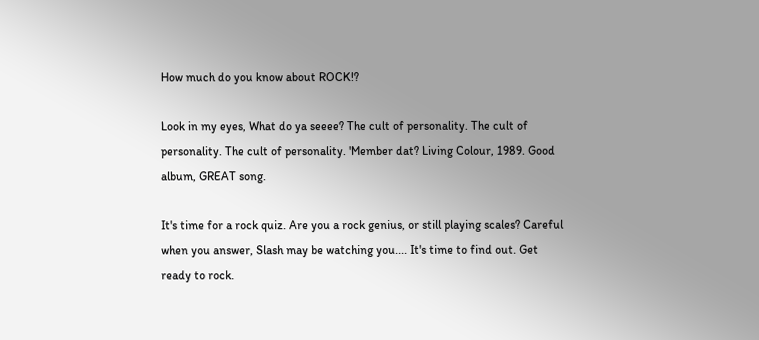How much do you know about ROCK!?

Look in my eyes, What do ya seeee? The cult of personality. The cult of personality. The cult of personality. 'Member dat? Living Colour, 1989. Good album, GREAT song.

It's time for a rock quiz. Are you a rock genius, or still playing scales? Careful when you answer, Slash may be watching you.... It's time to find out. Get ready to rock.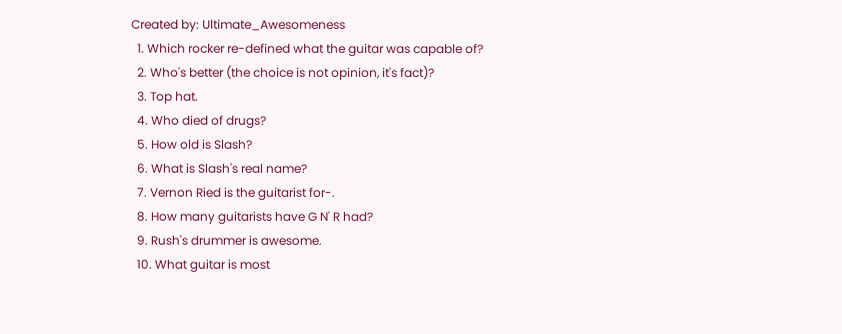Created by: Ultimate_Awesomeness
  1. Which rocker re-defined what the guitar was capable of?
  2. Who's better (the choice is not opinion, it's fact)?
  3. Top hat.
  4. Who died of drugs?
  5. How old is Slash?
  6. What is Slash's real name?
  7. Vernon Ried is the guitarist for-.
  8. How many guitarists have G N' R had?
  9. Rush's drummer is awesome.
  10. What guitar is most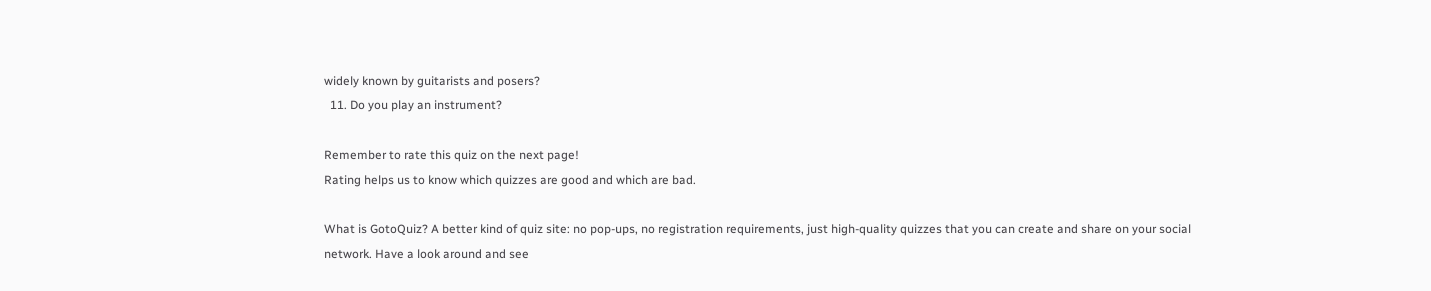widely known by guitarists and posers?
  11. Do you play an instrument?

Remember to rate this quiz on the next page!
Rating helps us to know which quizzes are good and which are bad.

What is GotoQuiz? A better kind of quiz site: no pop-ups, no registration requirements, just high-quality quizzes that you can create and share on your social network. Have a look around and see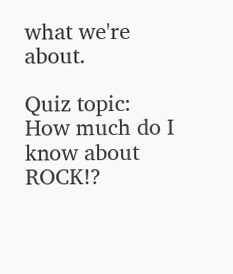what we're about.

Quiz topic: How much do I know about ROCK!?